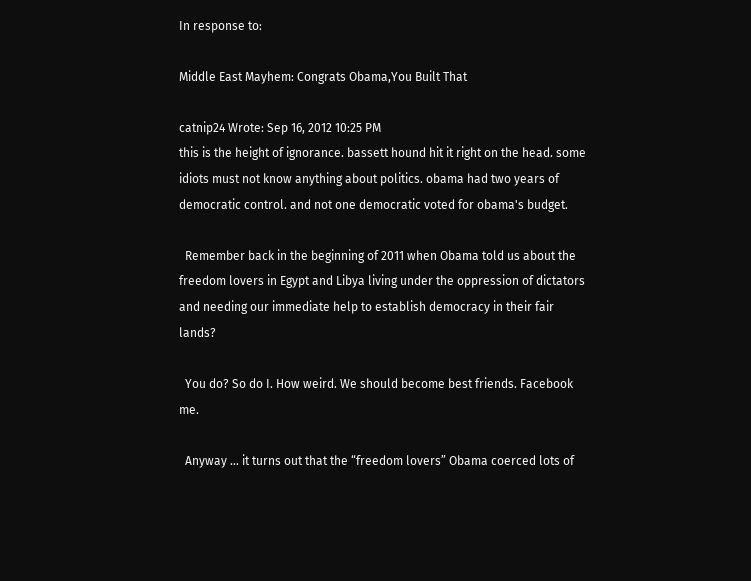In response to:

Middle East Mayhem: Congrats Obama,You Built That

catnip24 Wrote: Sep 16, 2012 10:25 PM
this is the height of ignorance. bassett hound hit it right on the head. some idiots must not know anything about politics. obama had two years of democratic control. and not one democratic voted for obama's budget.

  Remember back in the beginning of 2011 when Obama told us about the freedom lovers in Egypt and Libya living under the oppression of dictators and needing our immediate help to establish democracy in their fair lands?

  You do? So do I. How weird. We should become best friends. Facebook me.

  Anyway … it turns out that the “freedom lovers” Obama coerced lots of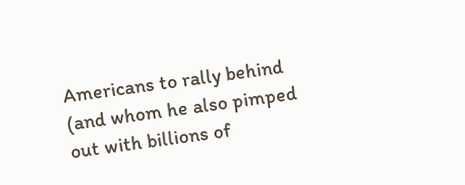Americans to rally behind (and whom he also pimped out with billions of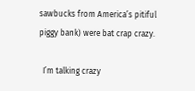sawbucks from America’s pitiful piggy bank) were bat crap crazy.

  I’m talking crazy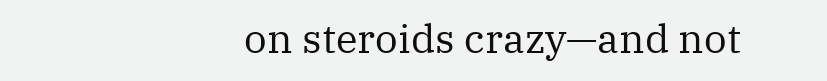on steroids crazy—and not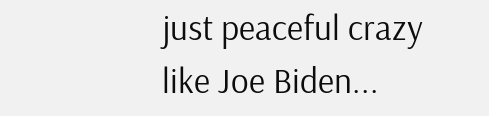just peaceful crazy like Joe Biden...